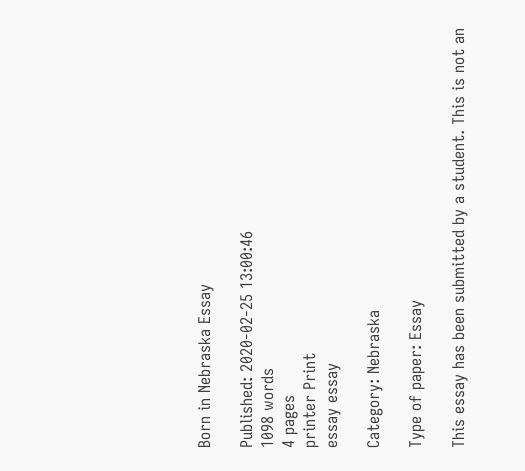Born in Nebraska Essay

Published: 2020-02-25 13:00:46
1098 words
4 pages
printer Print
essay essay

Category: Nebraska

Type of paper: Essay

This essay has been submitted by a student. This is not an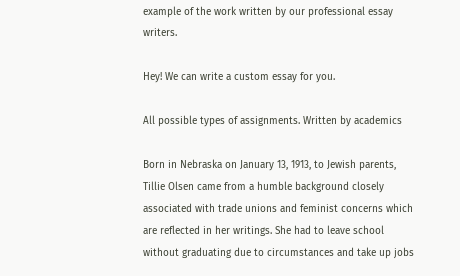example of the work written by our professional essay writers.

Hey! We can write a custom essay for you.

All possible types of assignments. Written by academics

Born in Nebraska on January 13, 1913, to Jewish parents, Tillie Olsen came from a humble background closely associated with trade unions and feminist concerns which are reflected in her writings. She had to leave school without graduating due to circumstances and take up jobs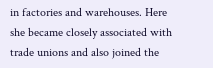in factories and warehouses. Here she became closely associated with trade unions and also joined the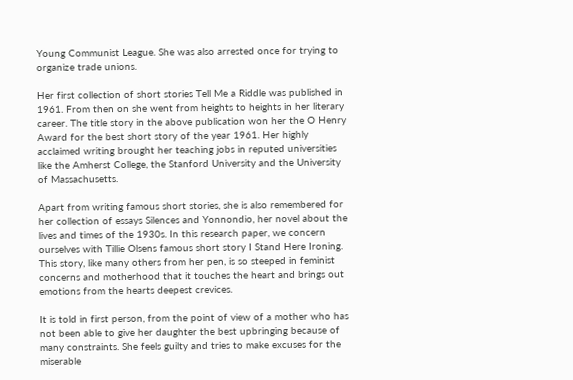Young Communist League. She was also arrested once for trying to organize trade unions.

Her first collection of short stories Tell Me a Riddle was published in 1961. From then on she went from heights to heights in her literary career. The title story in the above publication won her the O Henry Award for the best short story of the year 1961. Her highly acclaimed writing brought her teaching jobs in reputed universities like the Amherst College, the Stanford University and the University of Massachusetts.

Apart from writing famous short stories, she is also remembered for her collection of essays Silences and Yonnondio, her novel about the lives and times of the 1930s. In this research paper, we concern ourselves with Tillie Olsens famous short story I Stand Here Ironing. This story, like many others from her pen, is so steeped in feminist concerns and motherhood that it touches the heart and brings out emotions from the hearts deepest crevices.

It is told in first person, from the point of view of a mother who has not been able to give her daughter the best upbringing because of many constraints. She feels guilty and tries to make excuses for the miserable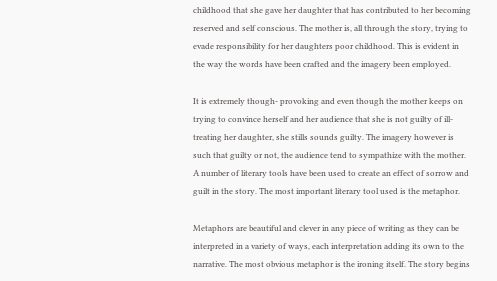childhood that she gave her daughter that has contributed to her becoming reserved and self conscious. The mother is, all through the story, trying to evade responsibility for her daughters poor childhood. This is evident in the way the words have been crafted and the imagery been employed.

It is extremely though- provoking and even though the mother keeps on trying to convince herself and her audience that she is not guilty of ill- treating her daughter, she stills sounds guilty. The imagery however is such that guilty or not, the audience tend to sympathize with the mother. A number of literary tools have been used to create an effect of sorrow and guilt in the story. The most important literary tool used is the metaphor.

Metaphors are beautiful and clever in any piece of writing as they can be interpreted in a variety of ways, each interpretation adding its own to the narrative. The most obvious metaphor is the ironing itself. The story begins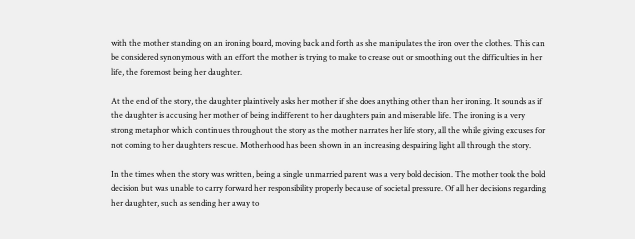with the mother standing on an ironing board, moving back and forth as she manipulates the iron over the clothes. This can be considered synonymous with an effort the mother is trying to make to crease out or smoothing out the difficulties in her life, the foremost being her daughter.

At the end of the story, the daughter plaintively asks her mother if she does anything other than her ironing. It sounds as if the daughter is accusing her mother of being indifferent to her daughters pain and miserable life. The ironing is a very strong metaphor which continues throughout the story as the mother narrates her life story, all the while giving excuses for not coming to her daughters rescue. Motherhood has been shown in an increasing despairing light all through the story.

In the times when the story was written, being a single unmarried parent was a very bold decision. The mother took the bold decision but was unable to carry forward her responsibility properly because of societal pressure. Of all her decisions regarding her daughter, such as sending her away to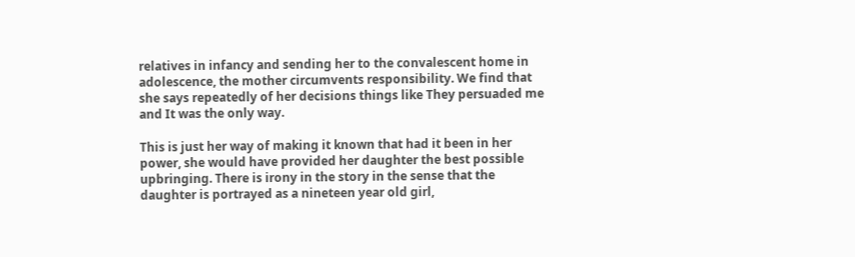relatives in infancy and sending her to the convalescent home in adolescence, the mother circumvents responsibility. We find that she says repeatedly of her decisions things like They persuaded me and It was the only way.

This is just her way of making it known that had it been in her power, she would have provided her daughter the best possible upbringing. There is irony in the story in the sense that the daughter is portrayed as a nineteen year old girl,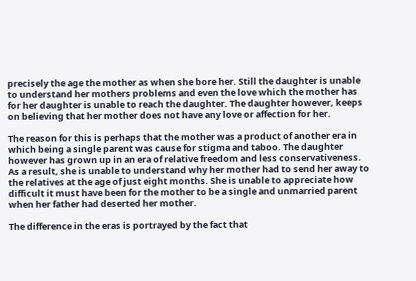precisely the age the mother as when she bore her. Still the daughter is unable to understand her mothers problems and even the love which the mother has for her daughter is unable to reach the daughter. The daughter however, keeps on believing that her mother does not have any love or affection for her.

The reason for this is perhaps that the mother was a product of another era in which being a single parent was cause for stigma and taboo. The daughter however has grown up in an era of relative freedom and less conservativeness. As a result, she is unable to understand why her mother had to send her away to the relatives at the age of just eight months. She is unable to appreciate how difficult it must have been for the mother to be a single and unmarried parent when her father had deserted her mother.

The difference in the eras is portrayed by the fact that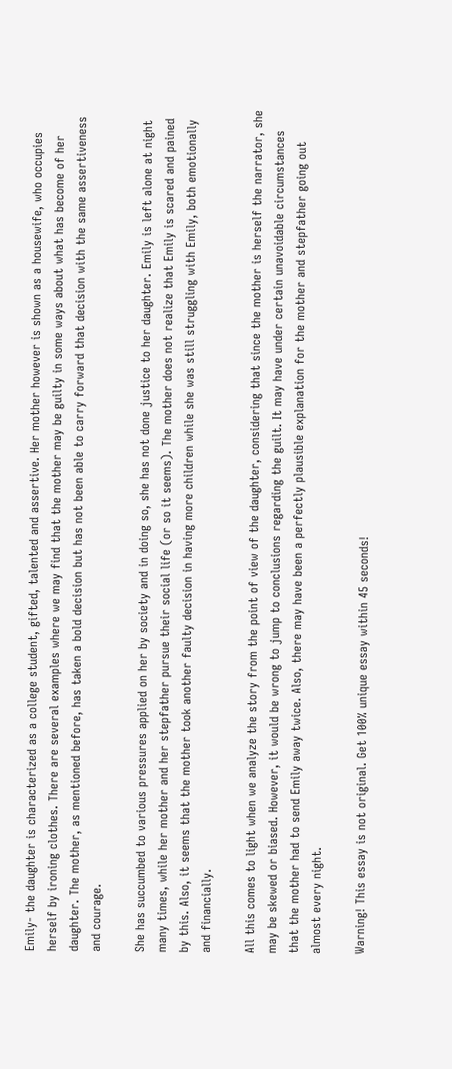Emily- the daughter is characterized as a college student, gifted, talented and assertive. Her mother however is shown as a housewife, who occupies herself by ironing clothes. There are several examples where we may find that the mother may be guilty in some ways about what has become of her daughter. The mother, as mentioned before, has taken a bold decision but has not been able to carry forward that decision with the same assertiveness and courage.

She has succumbed to various pressures applied on her by society and in doing so, she has not done justice to her daughter. Emily is left alone at night many times, while her mother and her stepfather pursue their social life (or so it seems). The mother does not realize that Emily is scared and pained by this. Also, it seems that the mother took another faulty decision in having more children while she was still struggling with Emily, both emotionally and financially.

All this comes to light when we analyze the story from the point of view of the daughter, considering that since the mother is herself the narrator, she may be skewed or biased. However, it would be wrong to jump to conclusions regarding the guilt. It may have under certain unavoidable circumstances that the mother had to send Emily away twice. Also, there may have been a perfectly plausible explanation for the mother and stepfather going out almost every night.

Warning! This essay is not original. Get 100% unique essay within 45 seconds!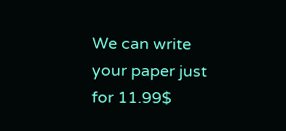We can write your paper just for 11.99$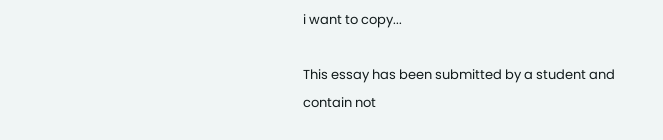i want to copy...

This essay has been submitted by a student and contain not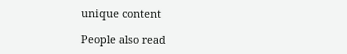unique content

People also read